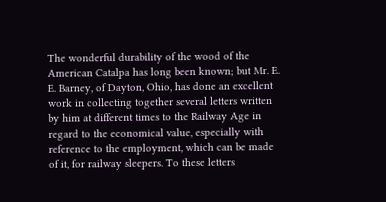The wonderful durability of the wood of the American Catalpa has long been known; but Mr. E. E. Barney, of Dayton, Ohio, has done an excellent work in collecting together several letters written by him at different times to the Railway Age in regard to the economical value, especially with reference to the employment, which can be made of it, for railway sleepers. To these letters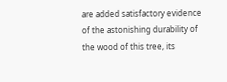are added satisfactory evidence of the astonishing durability of the wood of this tree, its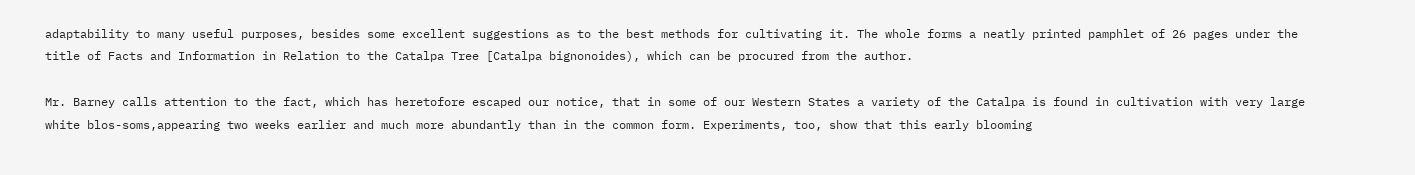adaptability to many useful purposes, besides some excellent suggestions as to the best methods for cultivating it. The whole forms a neatly printed pamphlet of 26 pages under the title of Facts and Information in Relation to the Catalpa Tree [Catalpa bignonoides), which can be procured from the author.

Mr. Barney calls attention to the fact, which has heretofore escaped our notice, that in some of our Western States a variety of the Catalpa is found in cultivation with very large white blos-soms,appearing two weeks earlier and much more abundantly than in the common form. Experiments, too, show that this early blooming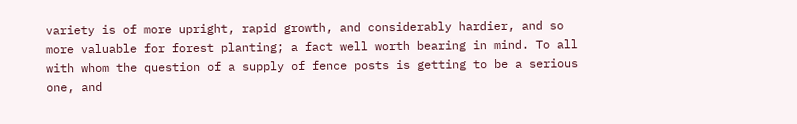variety is of more upright, rapid growth, and considerably hardier, and so more valuable for forest planting; a fact well worth bearing in mind. To all with whom the question of a supply of fence posts is getting to be a serious one, and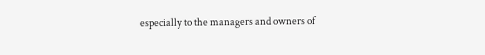especially to the managers and owners of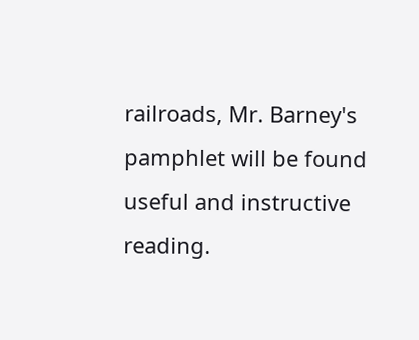railroads, Mr. Barney's pamphlet will be found useful and instructive reading.